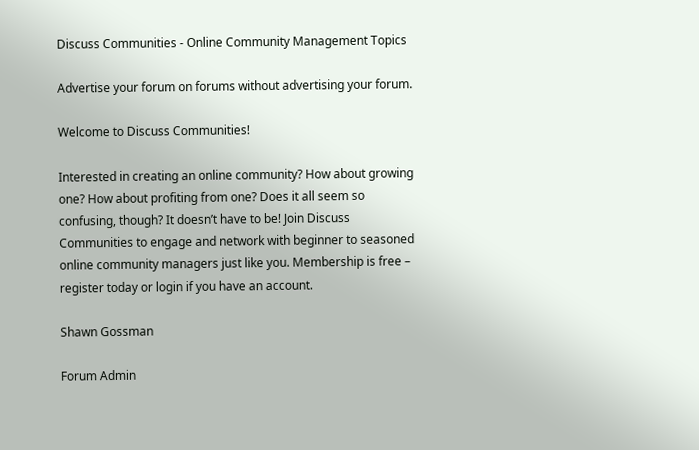Discuss Communities - Online Community Management Topics

Advertise your forum on forums without advertising your forum.

Welcome to Discuss Communities!

Interested in creating an online community? How about growing one? How about profiting from one? Does it all seem so confusing, though? It doesn’t have to be! Join Discuss Communities to engage and network with beginner to seasoned online community managers just like you. Membership is free – register today or login if you have an account.

Shawn Gossman

Forum Admin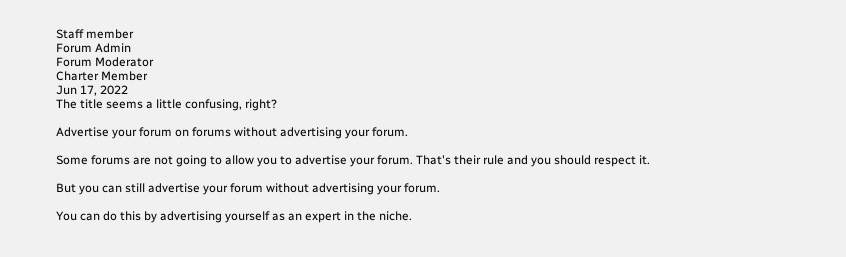Staff member
Forum Admin
Forum Moderator
Charter Member
Jun 17, 2022
The title seems a little confusing, right?

Advertise your forum on forums without advertising your forum.

Some forums are not going to allow you to advertise your forum. That's their rule and you should respect it.

But you can still advertise your forum without advertising your forum.

You can do this by advertising yourself as an expert in the niche.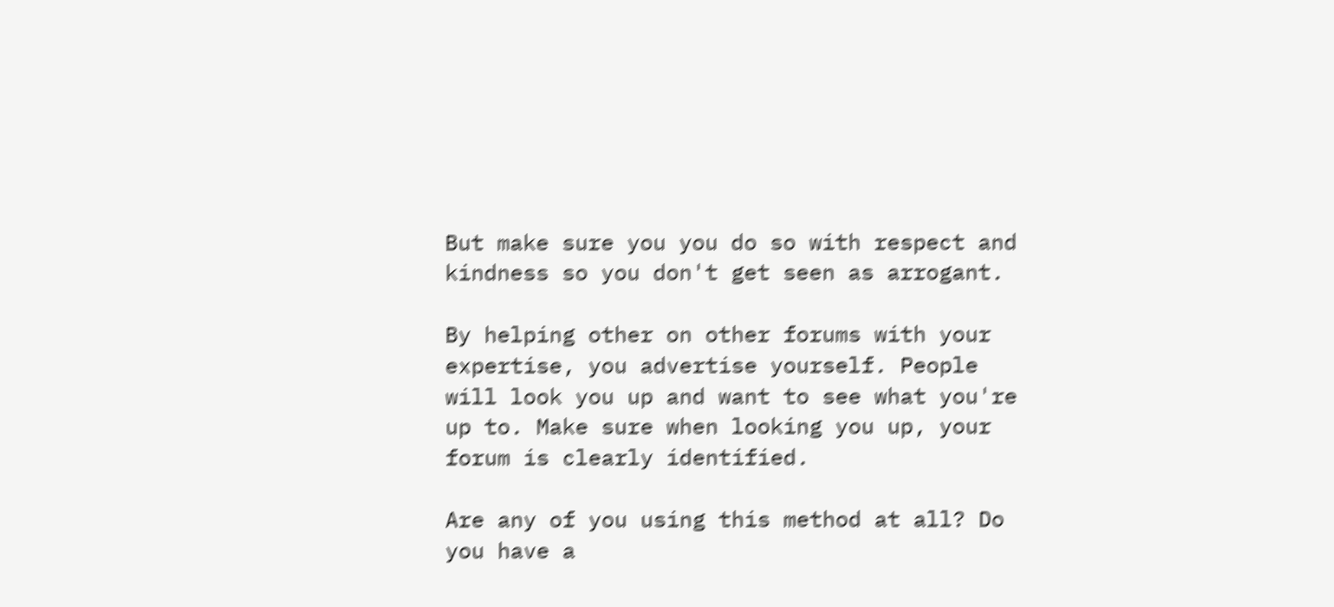But make sure you you do so with respect and kindness so you don't get seen as arrogant.

By helping other on other forums with your expertise, you advertise yourself. People will look you up and want to see what you're up to. Make sure when looking you up, your forum is clearly identified.

Are any of you using this method at all? Do you have a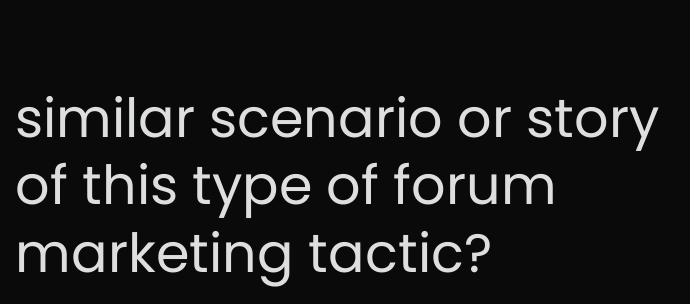similar scenario or story of this type of forum marketing tactic?